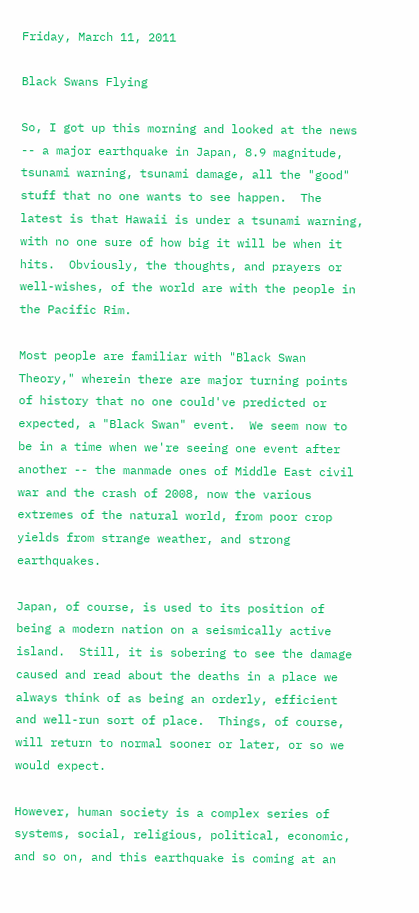Friday, March 11, 2011

Black Swans Flying

So, I got up this morning and looked at the news -- a major earthquake in Japan, 8.9 magnitude, tsunami warning, tsunami damage, all the "good" stuff that no one wants to see happen.  The latest is that Hawaii is under a tsunami warning, with no one sure of how big it will be when it hits.  Obviously, the thoughts, and prayers or well-wishes, of the world are with the people in the Pacific Rim.

Most people are familiar with "Black Swan Theory," wherein there are major turning points of history that no one could've predicted or expected, a "Black Swan" event.  We seem now to be in a time when we're seeing one event after another -- the manmade ones of Middle East civil war and the crash of 2008, now the various extremes of the natural world, from poor crop yields from strange weather, and strong earthquakes.

Japan, of course, is used to its position of being a modern nation on a seismically active island.  Still, it is sobering to see the damage caused and read about the deaths in a place we always think of as being an orderly, efficient and well-run sort of place.  Things, of course, will return to normal sooner or later, or so we would expect.

However, human society is a complex series of systems, social, religious, political, economic, and so on, and this earthquake is coming at an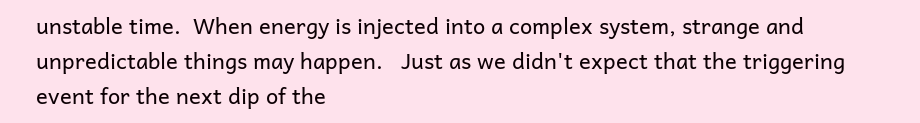unstable time.  When energy is injected into a complex system, strange and unpredictable things may happen.   Just as we didn't expect that the triggering event for the next dip of the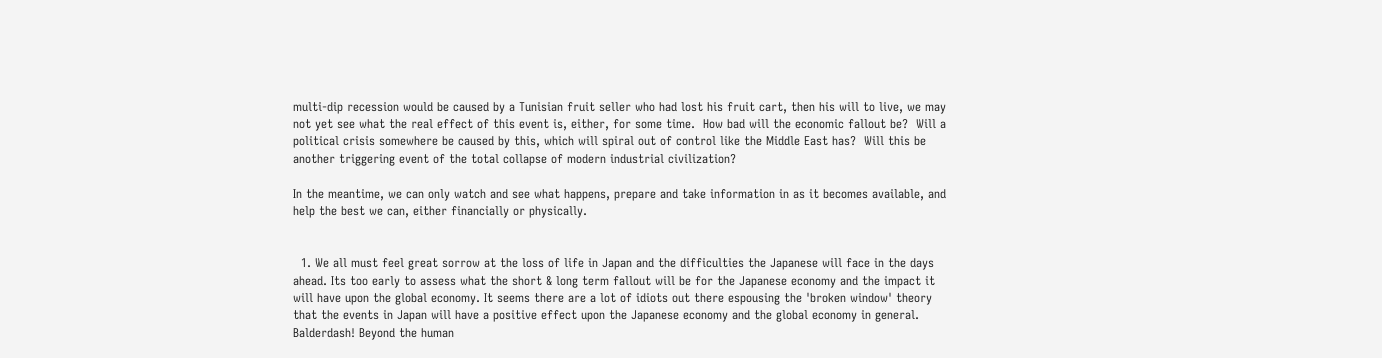multi-dip recession would be caused by a Tunisian fruit seller who had lost his fruit cart, then his will to live, we may not yet see what the real effect of this event is, either, for some time.  How bad will the economic fallout be?  Will a political crisis somewhere be caused by this, which will spiral out of control like the Middle East has?  Will this be another triggering event of the total collapse of modern industrial civilization?

In the meantime, we can only watch and see what happens, prepare and take information in as it becomes available, and help the best we can, either financially or physically.


  1. We all must feel great sorrow at the loss of life in Japan and the difficulties the Japanese will face in the days ahead. Its too early to assess what the short & long term fallout will be for the Japanese economy and the impact it will have upon the global economy. It seems there are a lot of idiots out there espousing the 'broken window' theory that the events in Japan will have a positive effect upon the Japanese economy and the global economy in general. Balderdash! Beyond the human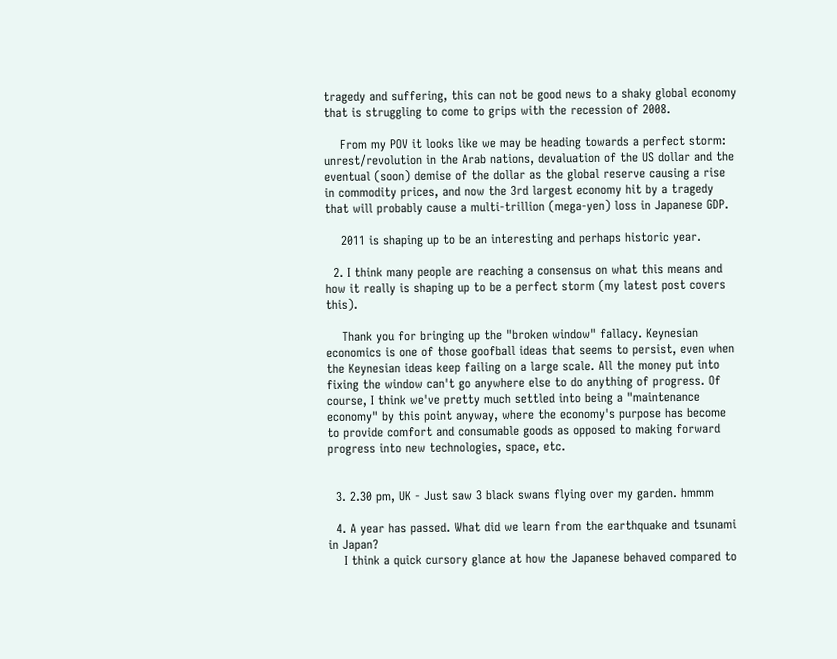tragedy and suffering, this can not be good news to a shaky global economy that is struggling to come to grips with the recession of 2008.

    From my POV it looks like we may be heading towards a perfect storm: unrest/revolution in the Arab nations, devaluation of the US dollar and the eventual (soon) demise of the dollar as the global reserve causing a rise in commodity prices, and now the 3rd largest economy hit by a tragedy that will probably cause a multi-trillion (mega-yen) loss in Japanese GDP.

    2011 is shaping up to be an interesting and perhaps historic year.

  2. I think many people are reaching a consensus on what this means and how it really is shaping up to be a perfect storm (my latest post covers this).

    Thank you for bringing up the "broken window" fallacy. Keynesian economics is one of those goofball ideas that seems to persist, even when the Keynesian ideas keep failing on a large scale. All the money put into fixing the window can't go anywhere else to do anything of progress. Of course, I think we've pretty much settled into being a "maintenance economy" by this point anyway, where the economy's purpose has become to provide comfort and consumable goods as opposed to making forward progress into new technologies, space, etc.


  3. 2.30 pm, UK - Just saw 3 black swans flying over my garden. hmmm

  4. A year has passed. What did we learn from the earthquake and tsunami in Japan?
    I think a quick cursory glance at how the Japanese behaved compared to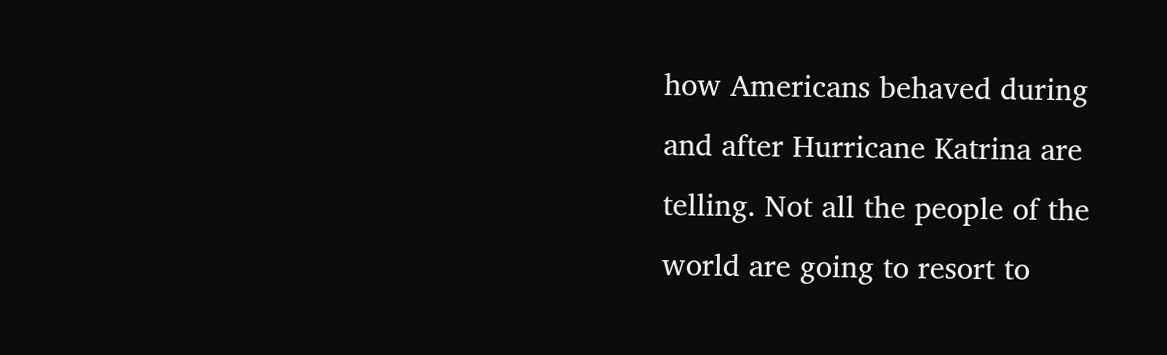how Americans behaved during and after Hurricane Katrina are telling. Not all the people of the world are going to resort to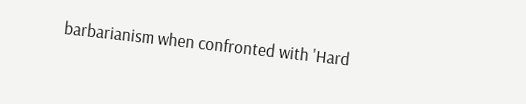barbarianism when confronted with 'Hard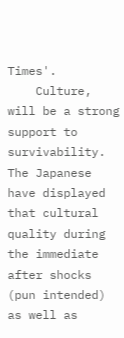Times'.
    Culture, will be a strong support to survivability. The Japanese have displayed that cultural quality during the immediate after shocks (pun intended) as well as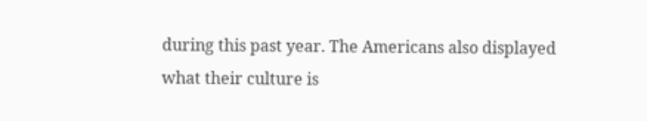during this past year. The Americans also displayed what their culture is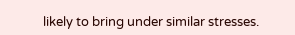likely to bring under similar stresses.